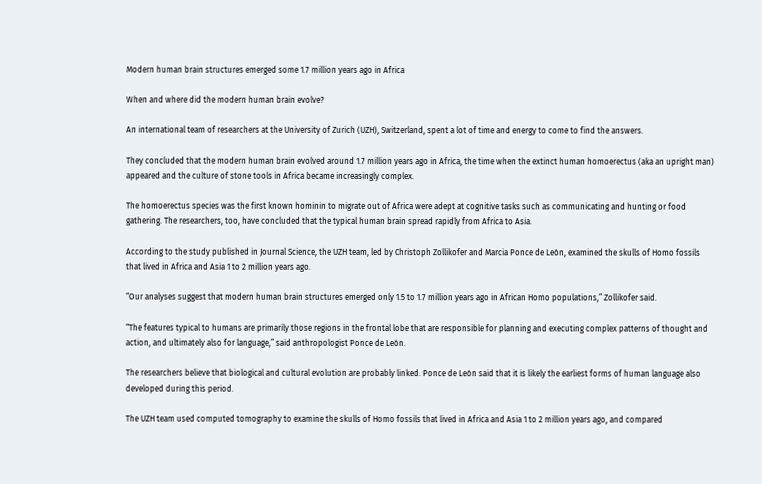Modern human brain structures emerged some 1.7 million years ago in Africa

When and where did the modern human brain evolve?

An international team of researchers at the University of Zurich (UZH), Switzerland, spent a lot of time and energy to come to find the answers.

They concluded that the modern human brain evolved around 1.7 million years ago in Africa, the time when the extinct human homoerectus (aka an upright man) appeared and the culture of stone tools in Africa became increasingly complex.

The homoerectus species was the first known hominin to migrate out of Africa were adept at cognitive tasks such as communicating and hunting or food gathering. The researchers, too, have concluded that the typical human brain spread rapidly from Africa to Asia.

According to the study published in Journal Science, the UZH team, led by Christoph Zollikofer and Marcia Ponce de León, examined the skulls of Homo fossils that lived in Africa and Asia 1 to 2 million years ago.

“Our analyses suggest that modern human brain structures emerged only 1.5 to 1.7 million years ago in African Homo populations,” Zollikofer said.

“The features typical to humans are primarily those regions in the frontal lobe that are responsible for planning and executing complex patterns of thought and action, and ultimately also for language,” said anthropologist Ponce de León.

The researchers believe that biological and cultural evolution are probably linked. Ponce de León said that it is likely the earliest forms of human language also developed during this period.

The UZH team used computed tomography to examine the skulls of Homo fossils that lived in Africa and Asia 1 to 2 million years ago, and compared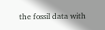the fossil data with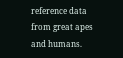reference data from great apes and humans.